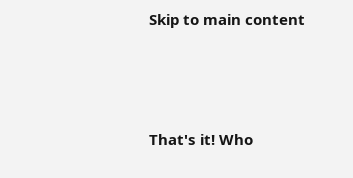Skip to main content



That's it! Who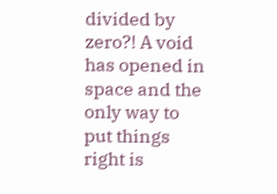divided by zero?! A void has opened in space and the only way to put things right is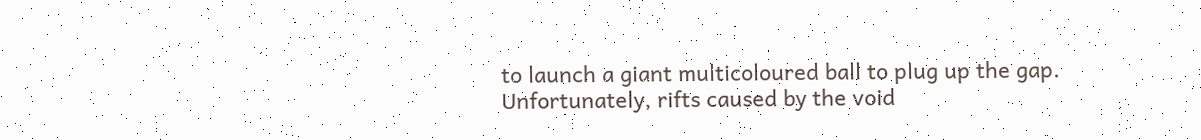to launch a giant multicoloured ball to plug up the gap. Unfortunately, rifts caused by the void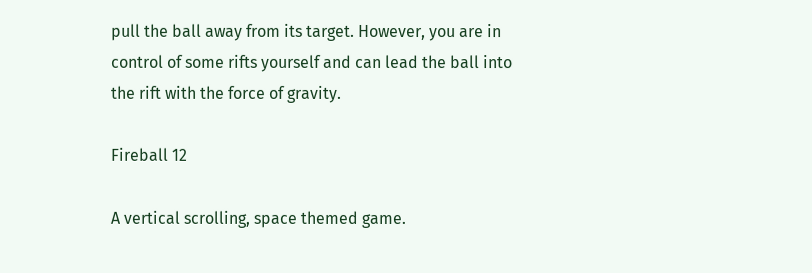pull the ball away from its target. However, you are in control of some rifts yourself and can lead the ball into the rift with the force of gravity.

Fireball 12

A vertical scrolling, space themed game.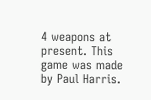4 weapons at present. This game was made by Paul Harris.